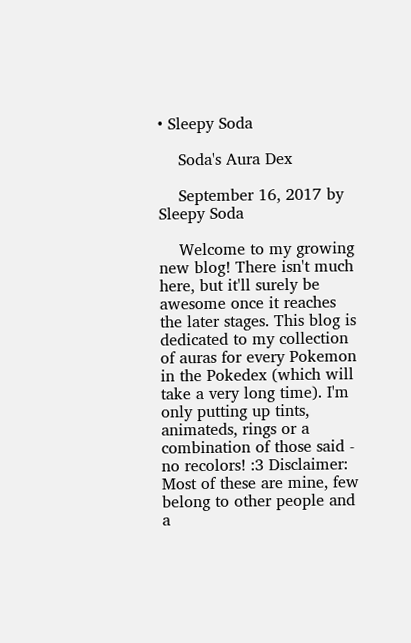• Sleepy Soda

    Soda's Aura Dex

    September 16, 2017 by Sleepy Soda

    Welcome to my growing new blog! There isn't much here, but it'll surely be awesome once it reaches the later stages. This blog is dedicated to my collection of auras for every Pokemon in the Pokedex (which will take a very long time). I'm only putting up tints, animateds, rings or a combination of those said - no recolors! :3 Disclaimer: Most of these are mine, few belong to other people and a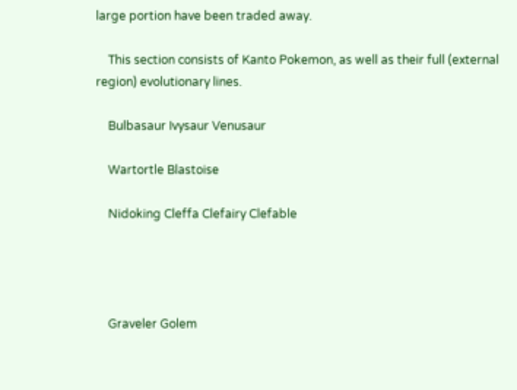large portion have been traded away.

    This section consists of Kanto Pokemon, as well as their full (external region) evolutionary lines.

    Bulbasaur Ivysaur Venusaur

    Wartortle Blastoise

    Nidoking Cleffa Clefairy Clefable




    Graveler Golem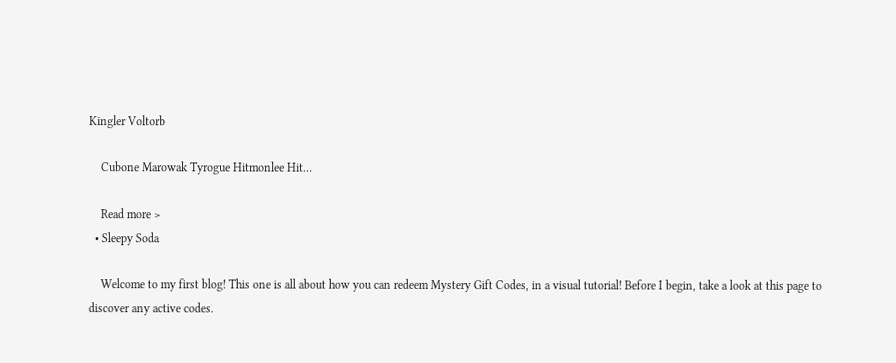Kingler Voltorb

    Cubone Marowak Tyrogue Hitmonlee Hit…

    Read more >
  • Sleepy Soda

    Welcome to my first blog! This one is all about how you can redeem Mystery Gift Codes, in a visual tutorial! Before I begin, take a look at this page to discover any active codes.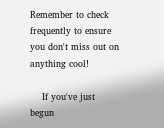Remember to check frequently to ensure you don't miss out on anything cool!

    If you've just begun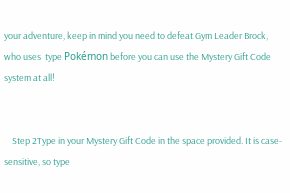your adventure, keep in mind you need to defeat Gym Leader Brock, who uses  type Pokémon before you can use the Mystery Gift Code system at all!


    Step 2Type in your Mystery Gift Code in the space provided. It is case-sensitive, so type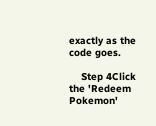exactly as the code goes.

    Step 4Click the 'Redeem Pokemon'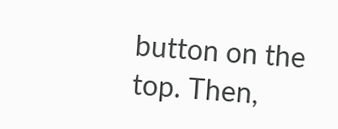button on the top. Then,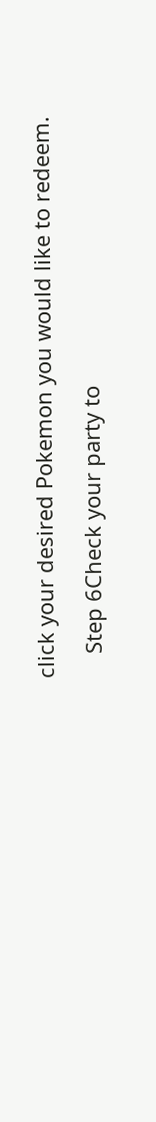click your desired Pokemon you would like to redeem.

    Step 6Check your party to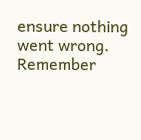ensure nothing went wrong. Remember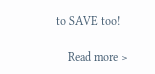to SAVE too!

    Read more >